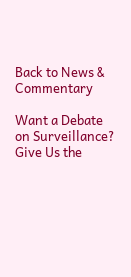Back to News & Commentary

Want a Debate on Surveillance? Give Us the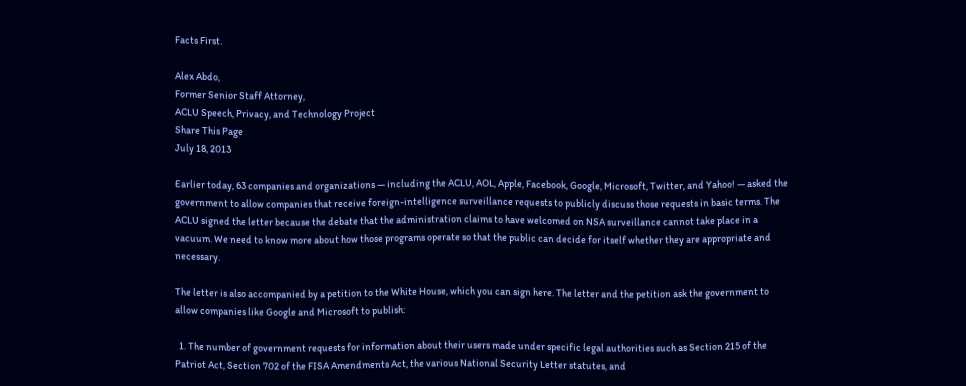Facts First.

Alex Abdo,
Former Senior Staff Attorney,
ACLU Speech, Privacy, and Technology Project
Share This Page
July 18, 2013

Earlier today, 63 companies and organizations — including the ACLU, AOL, Apple, Facebook, Google, Microsoft, Twitter, and Yahoo! — asked the government to allow companies that receive foreign-intelligence surveillance requests to publicly discuss those requests in basic terms. The ACLU signed the letter because the debate that the administration claims to have welcomed on NSA surveillance cannot take place in a vacuum. We need to know more about how those programs operate so that the public can decide for itself whether they are appropriate and necessary.

The letter is also accompanied by a petition to the White House, which you can sign here. The letter and the petition ask the government to allow companies like Google and Microsoft to publish:

  1. The number of government requests for information about their users made under specific legal authorities such as Section 215 of the Patriot Act, Section 702 of the FISA Amendments Act, the various National Security Letter statutes, and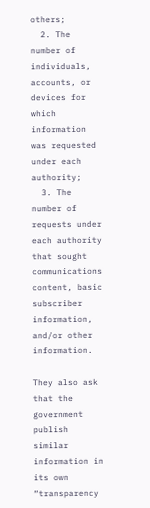others;
  2. The number of individuals, accounts, or devices for which information was requested under each authority;
  3. The number of requests under each authority that sought communications content, basic subscriber information, and/or other information.

They also ask that the government publish similar information in its own “transparency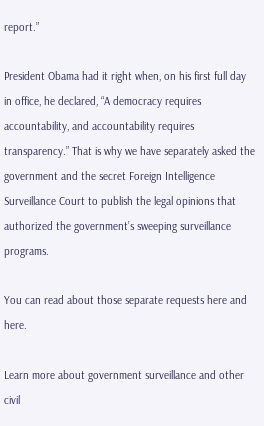report.”

President Obama had it right when, on his first full day in office, he declared, “A democracy requires accountability, and accountability requires transparency.” That is why we have separately asked the government and the secret Foreign Intelligence Surveillance Court to publish the legal opinions that authorized the government’s sweeping surveillance programs.

You can read about those separate requests here and here.

Learn more about government surveillance and other civil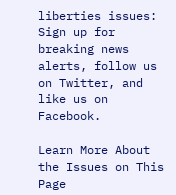liberties issues: Sign up for breaking news alerts, follow us on Twitter, and like us on Facebook.

Learn More About the Issues on This Page